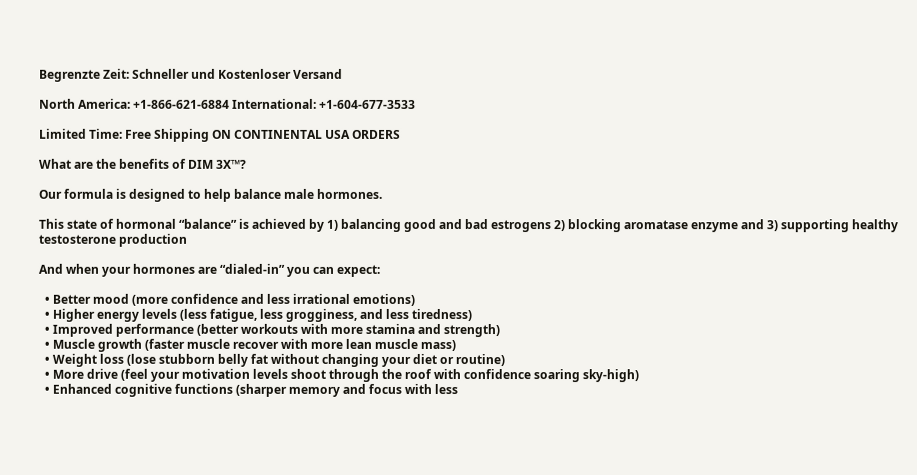Begrenzte Zeit: Schneller und Kostenloser Versand

North America: +1-866-621-6884 International: +1-604-677-3533

Limited Time: Free Shipping ON CONTINENTAL USA ORDERS

What are the benefits of DIM 3X™?

Our formula is designed to help balance male hormones.

This state of hormonal “balance” is achieved by 1) balancing good and bad estrogens 2) blocking aromatase enzyme and 3) supporting healthy testosterone production

And when your hormones are “dialed-in” you can expect:

  • Better mood (more confidence and less irrational emotions)
  • Higher energy levels (less fatigue, less grogginess, and less tiredness)
  • Improved performance (better workouts with more stamina and strength)
  • Muscle growth (faster muscle recover with more lean muscle mass)
  • Weight loss (lose stubborn belly fat without changing your diet or routine)
  • More drive (feel your motivation levels shoot through the roof with confidence soaring sky-high)
  • Enhanced cognitive functions (sharper memory and focus with less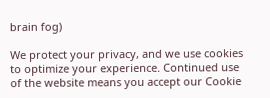brain fog)

We protect your privacy, and we use cookies to optimize your experience. Continued use of the website means you accept our Cookie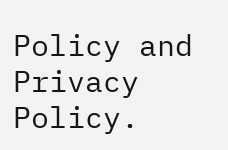Policy and Privacy Policy.